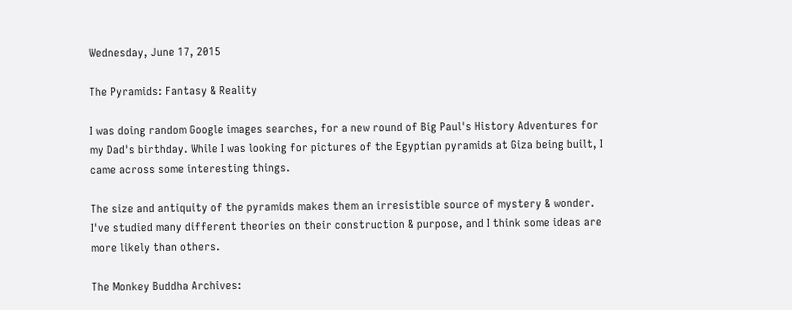Wednesday, June 17, 2015

The Pyramids: Fantasy & Reality

I was doing random Google images searches, for a new round of Big Paul's History Adventures for my Dad's birthday. While I was looking for pictures of the Egyptian pyramids at Giza being built, I came across some interesting things.

The size and antiquity of the pyramids makes them an irresistible source of mystery & wonder. I've studied many different theories on their construction & purpose, and I think some ideas are more likely than others.

The Monkey Buddha Archives: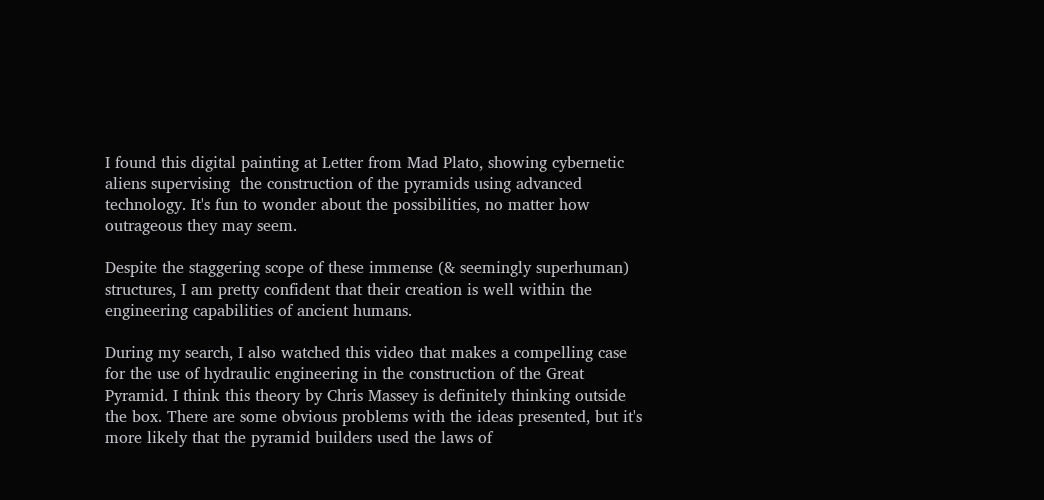I found this digital painting at Letter from Mad Plato, showing cybernetic aliens supervising  the construction of the pyramids using advanced technology. It's fun to wonder about the possibilities, no matter how outrageous they may seem.

Despite the staggering scope of these immense (& seemingly superhuman) structures, I am pretty confident that their creation is well within the engineering capabilities of ancient humans.

During my search, I also watched this video that makes a compelling case for the use of hydraulic engineering in the construction of the Great Pyramid. I think this theory by Chris Massey is definitely thinking outside the box. There are some obvious problems with the ideas presented, but it's more likely that the pyramid builders used the laws of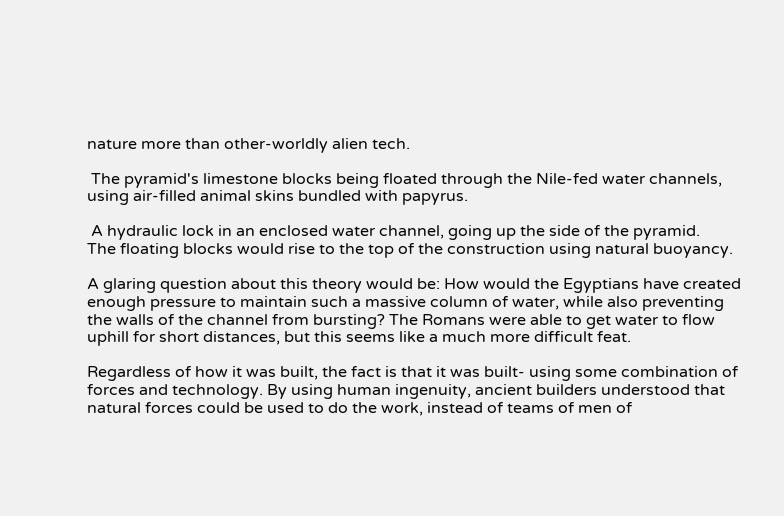nature more than other-worldly alien tech.

 The pyramid's limestone blocks being floated through the Nile-fed water channels,
using air-filled animal skins bundled with papyrus.

 A hydraulic lock in an enclosed water channel, going up the side of the pyramid.
The floating blocks would rise to the top of the construction using natural buoyancy.

A glaring question about this theory would be: How would the Egyptians have created enough pressure to maintain such a massive column of water, while also preventing the walls of the channel from bursting? The Romans were able to get water to flow uphill for short distances, but this seems like a much more difficult feat.

Regardless of how it was built, the fact is that it was built- using some combination of forces and technology. By using human ingenuity, ancient builders understood that natural forces could be used to do the work, instead of teams of men of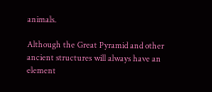animals.

Although the Great Pyramid and other ancient structures will always have an element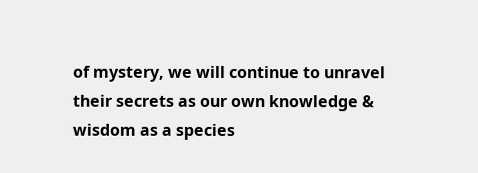of mystery, we will continue to unravel their secrets as our own knowledge & wisdom as a species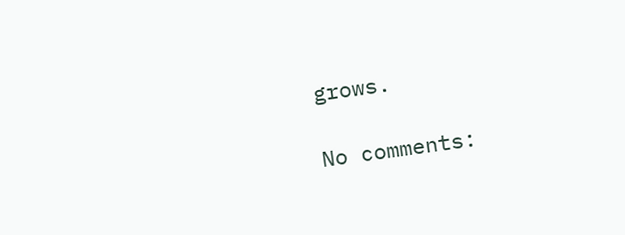grows.

No comments: